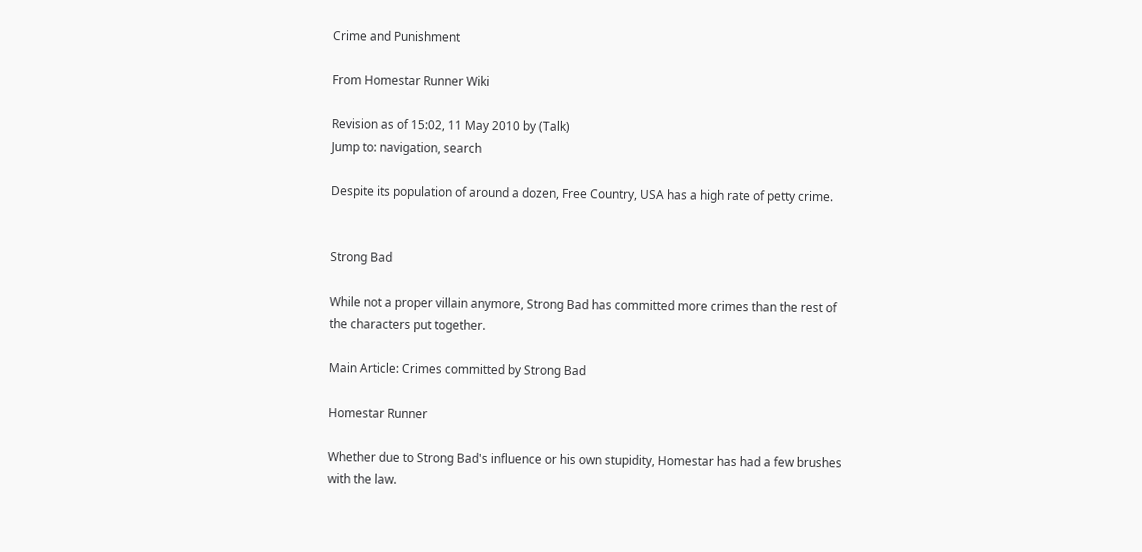Crime and Punishment

From Homestar Runner Wiki

Revision as of 15:02, 11 May 2010 by (Talk)
Jump to: navigation, search

Despite its population of around a dozen, Free Country, USA has a high rate of petty crime.


Strong Bad

While not a proper villain anymore, Strong Bad has committed more crimes than the rest of the characters put together.

Main Article: Crimes committed by Strong Bad

Homestar Runner

Whether due to Strong Bad's influence or his own stupidity, Homestar has had a few brushes with the law.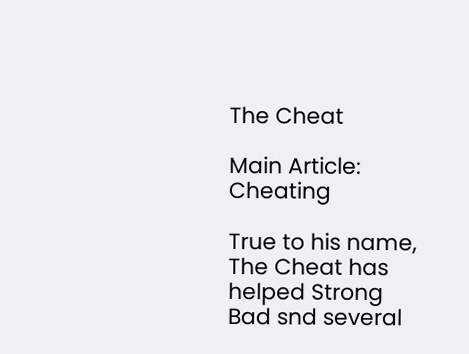The Cheat

Main Article: Cheating

True to his name, The Cheat has helped Strong Bad snd several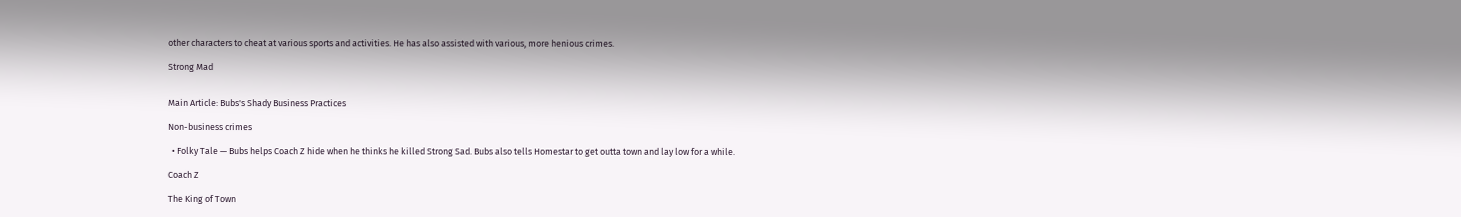other characters to cheat at various sports and activities. He has also assisted with various, more henious crimes.

Strong Mad


Main Article: Bubs's Shady Business Practices

Non-business crimes

  • Folky Tale — Bubs helps Coach Z hide when he thinks he killed Strong Sad. Bubs also tells Homestar to get outta town and lay low for a while.

Coach Z

The King of Town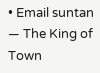• Email suntan — The King of Town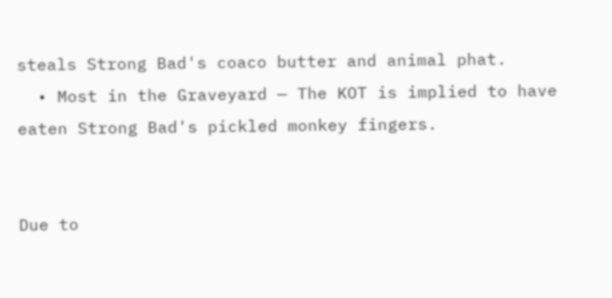steals Strong Bad's coaco butter and animal phat.
  • Most in the Graveyard — The KOT is implied to have eaten Strong Bad's pickled monkey fingers.


Due to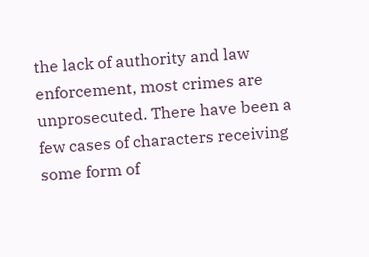the lack of authority and law enforcement, most crimes are unprosecuted. There have been a few cases of characters receiving some form of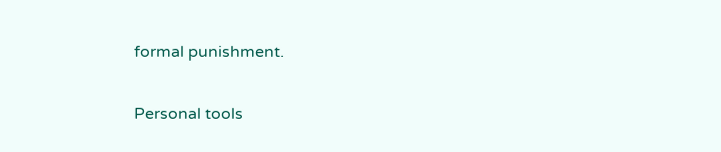formal punishment.


Personal tools